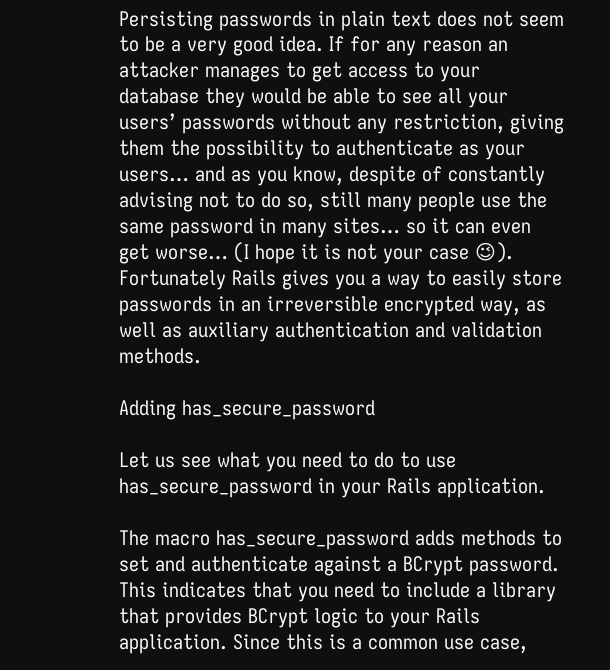Persisting passwords in plain text does not seem to be a very good idea. If for any reason an attacker manages to get access to your database they would be able to see all your users’ passwords without any restriction, giving them the possibility to authenticate as your users… and as you know, despite of constantly advising not to do so, still many people use the same password in many sites… so it can even get worse… (I hope it is not your case 😉). Fortunately Rails gives you a way to easily store passwords in an irreversible encrypted way, as well as auxiliary authentication and validation methods.

Adding has_secure_password

Let us see what you need to do to use has_secure_password in your Rails application.

The macro has_secure_password adds methods to set and authenticate against a BCrypt password. This indicates that you need to include a library that provides BCrypt logic to your Rails application. Since this is a common use case,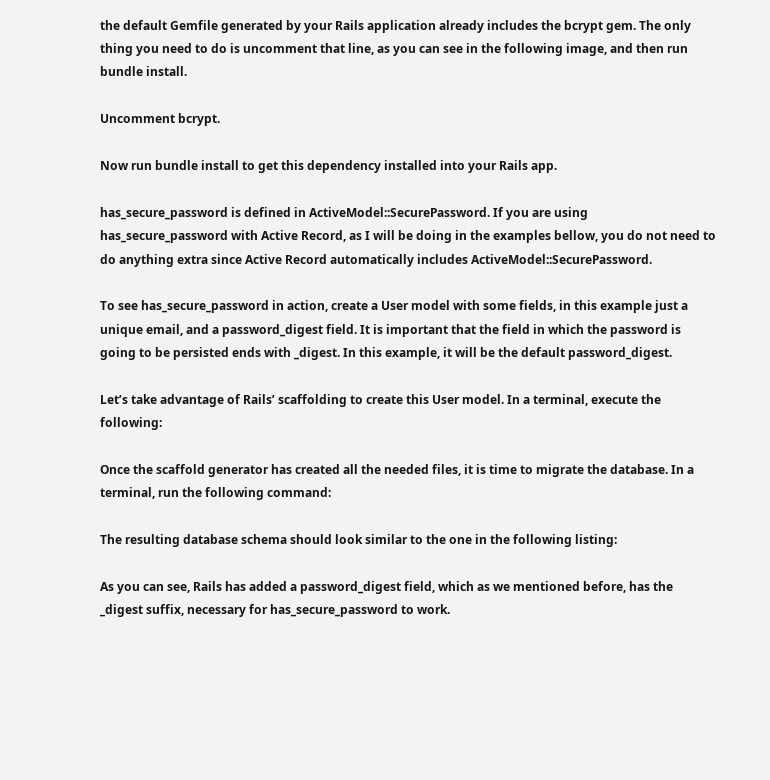the default Gemfile generated by your Rails application already includes the bcrypt gem. The only thing you need to do is uncomment that line, as you can see in the following image, and then run bundle install.

Uncomment bcrypt.

Now run bundle install to get this dependency installed into your Rails app.

has_secure_password is defined in ActiveModel::SecurePassword. If you are using has_secure_password with Active Record, as I will be doing in the examples bellow, you do not need to do anything extra since Active Record automatically includes ActiveModel::SecurePassword.

To see has_secure_password in action, create a User model with some fields, in this example just a unique email, and a password_digest field. It is important that the field in which the password is going to be persisted ends with _digest. In this example, it will be the default password_digest.

Let’s take advantage of Rails’ scaffolding to create this User model. In a terminal, execute the following:

Once the scaffold generator has created all the needed files, it is time to migrate the database. In a terminal, run the following command:

The resulting database schema should look similar to the one in the following listing:

As you can see, Rails has added a password_digest field, which as we mentioned before, has the _digest suffix, necessary for has_secure_password to work.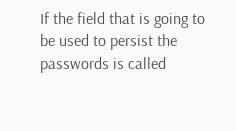If the field that is going to be used to persist the passwords is called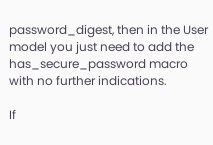password_digest, then in the User model you just need to add the has_secure_password macro with no further indications.

If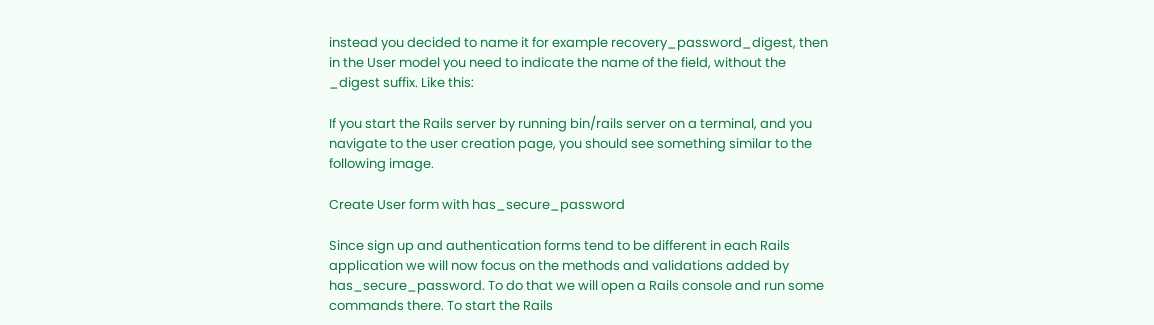instead you decided to name it for example recovery_password_digest, then in the User model you need to indicate the name of the field, without the _digest suffix. Like this:

If you start the Rails server by running bin/rails server on a terminal, and you navigate to the user creation page, you should see something similar to the following image.

Create User form with has_secure_password

Since sign up and authentication forms tend to be different in each Rails application we will now focus on the methods and validations added by has_secure_password. To do that we will open a Rails console and run some commands there. To start the Rails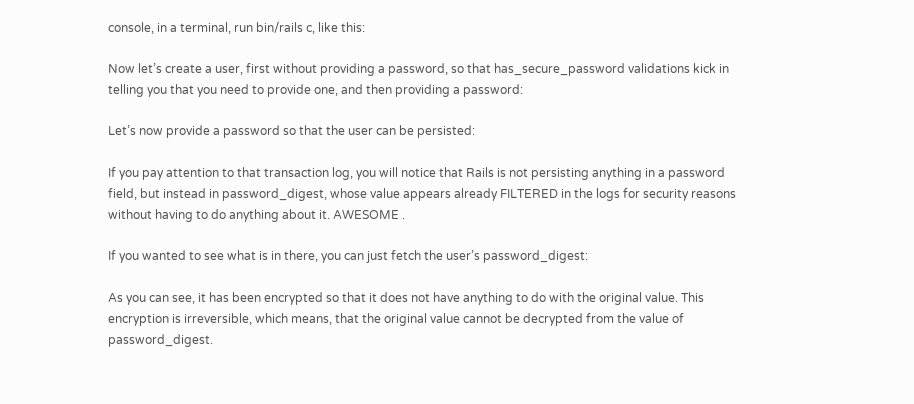console, in a terminal, run bin/rails c, like this:

Now let’s create a user, first without providing a password, so that has_secure_password validations kick in telling you that you need to provide one, and then providing a password:

Let’s now provide a password so that the user can be persisted:

If you pay attention to that transaction log, you will notice that Rails is not persisting anything in a password field, but instead in password_digest, whose value appears already FILTERED in the logs for security reasons without having to do anything about it. AWESOME .

If you wanted to see what is in there, you can just fetch the user’s password_digest:

As you can see, it has been encrypted so that it does not have anything to do with the original value. This encryption is irreversible, which means, that the original value cannot be decrypted from the value of password_digest.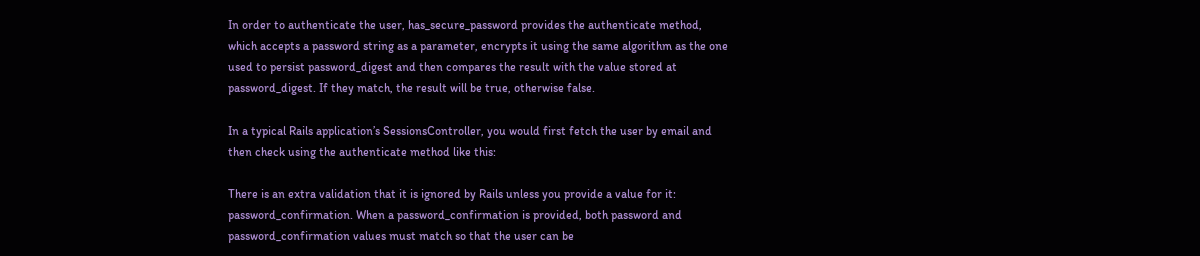In order to authenticate the user, has_secure_password provides the authenticate method, which accepts a password string as a parameter, encrypts it using the same algorithm as the one used to persist password_digest and then compares the result with the value stored at password_digest. If they match, the result will be true, otherwise false.

In a typical Rails application’s SessionsController, you would first fetch the user by email and then check using the authenticate method like this:

There is an extra validation that it is ignored by Rails unless you provide a value for it: password_confirmation. When a password_confirmation is provided, both password and password_confirmation values must match so that the user can be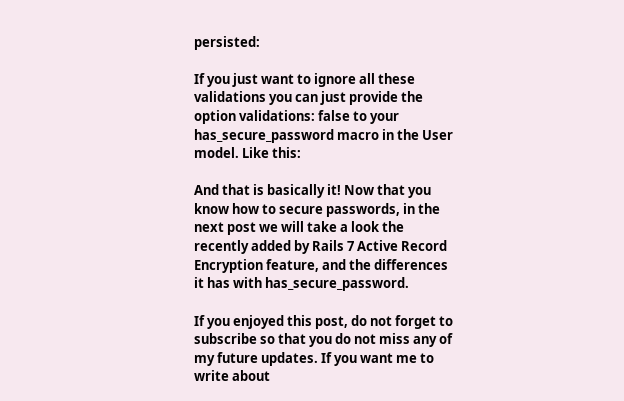persisted:

If you just want to ignore all these validations you can just provide the option validations: false to your has_secure_password macro in the User model. Like this:

And that is basically it! Now that you know how to secure passwords, in the next post we will take a look the recently added by Rails 7 Active Record Encryption feature, and the differences it has with has_secure_password.

If you enjoyed this post, do not forget to subscribe so that you do not miss any of my future updates. If you want me to write about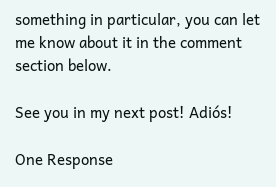something in particular, you can let me know about it in the comment section below.

See you in my next post! Adiós!

One Response